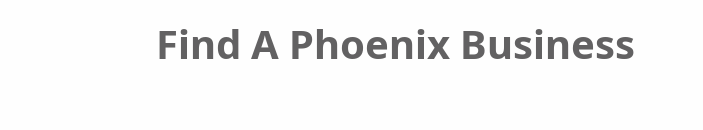Find A Phoenix Business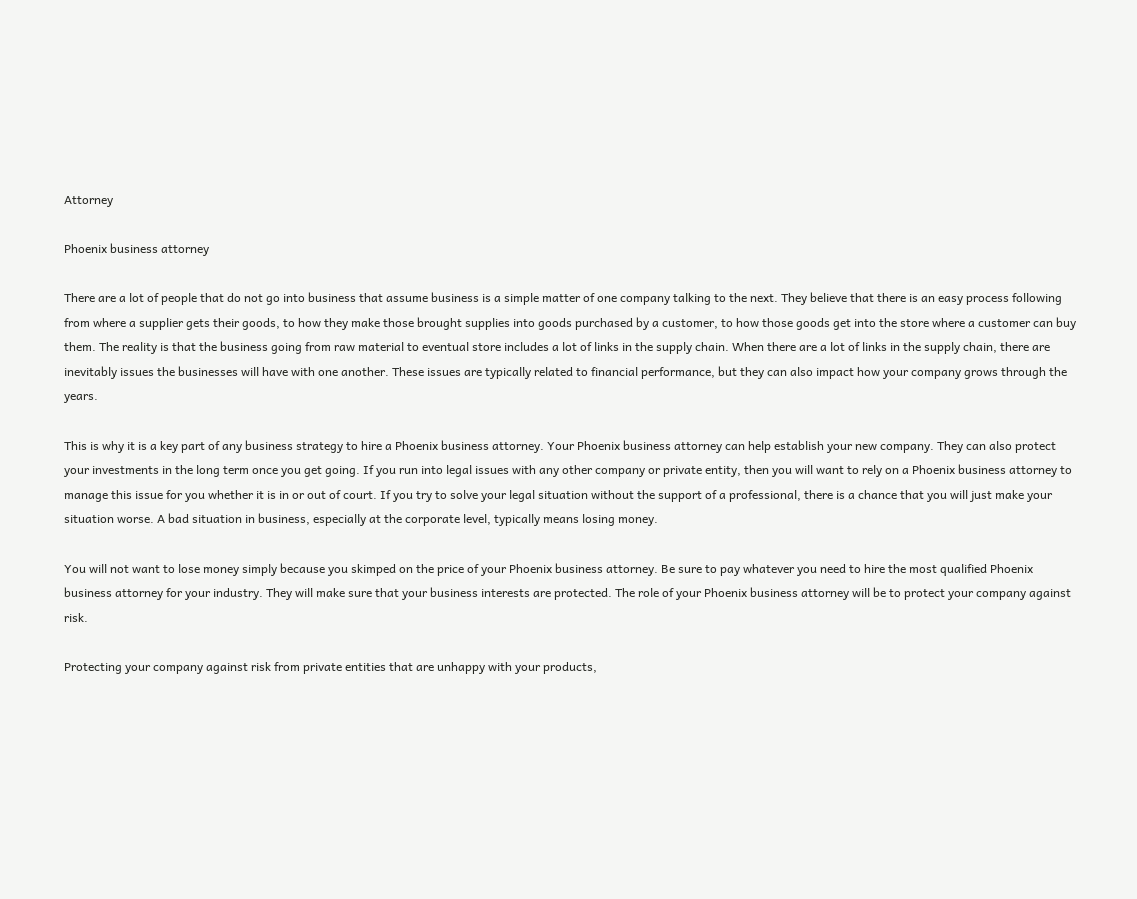Attorney

Phoenix business attorney

There are a lot of people that do not go into business that assume business is a simple matter of one company talking to the next. They believe that there is an easy process following from where a supplier gets their goods, to how they make those brought supplies into goods purchased by a customer, to how those goods get into the store where a customer can buy them. The reality is that the business going from raw material to eventual store includes a lot of links in the supply chain. When there are a lot of links in the supply chain, there are inevitably issues the businesses will have with one another. These issues are typically related to financial performance, but they can also impact how your company grows through the years.

This is why it is a key part of any business strategy to hire a Phoenix business attorney. Your Phoenix business attorney can help establish your new company. They can also protect your investments in the long term once you get going. If you run into legal issues with any other company or private entity, then you will want to rely on a Phoenix business attorney to manage this issue for you whether it is in or out of court. If you try to solve your legal situation without the support of a professional, there is a chance that you will just make your situation worse. A bad situation in business, especially at the corporate level, typically means losing money.

You will not want to lose money simply because you skimped on the price of your Phoenix business attorney. Be sure to pay whatever you need to hire the most qualified Phoenix business attorney for your industry. They will make sure that your business interests are protected. The role of your Phoenix business attorney will be to protect your company against risk.

Protecting your company against risk from private entities that are unhappy with your products,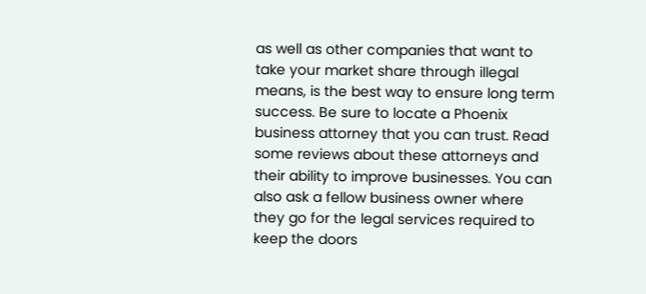as well as other companies that want to take your market share through illegal means, is the best way to ensure long term success. Be sure to locate a Phoenix business attorney that you can trust. Read some reviews about these attorneys and their ability to improve businesses. You can also ask a fellow business owner where they go for the legal services required to keep the doors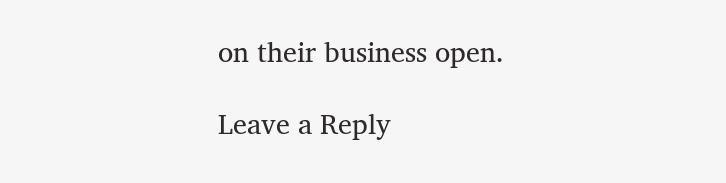on their business open.

Leave a Reply